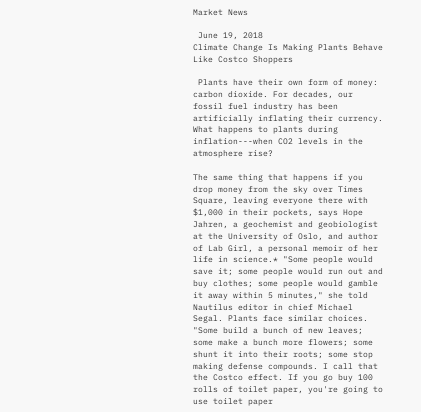Market News

 June 19, 2018
Climate Change Is Making Plants Behave Like Costco Shoppers

 Plants have their own form of money: carbon dioxide. For decades, our fossil fuel industry has been artificially inflating their currency. What happens to plants during inflation---when CO2 levels in the atmosphere rise?

The same thing that happens if you drop money from the sky over Times Square, leaving everyone there with $1,000 in their pockets, says Hope Jahren, a geochemist and geobiologist at the University of Oslo, and author of Lab Girl, a personal memoir of her life in science.* "Some people would save it; some people would run out and buy clothes; some people would gamble it away within 5 minutes," she told Nautilus editor in chief Michael Segal. Plants face similar choices. "Some build a bunch of new leaves; some make a bunch more flowers; some shunt it into their roots; some stop making defense compounds. I call that the Costco effect. If you go buy 100 rolls of toilet paper, you're going to use toilet paper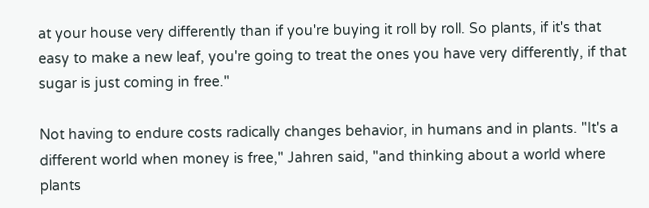at your house very differently than if you're buying it roll by roll. So plants, if it's that easy to make a new leaf, you're going to treat the ones you have very differently, if that sugar is just coming in free."

Not having to endure costs radically changes behavior, in humans and in plants. "It's a different world when money is free," Jahren said, "and thinking about a world where plants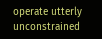operate utterly unconstrained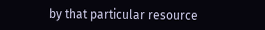by that particular resource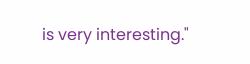is very interesting."